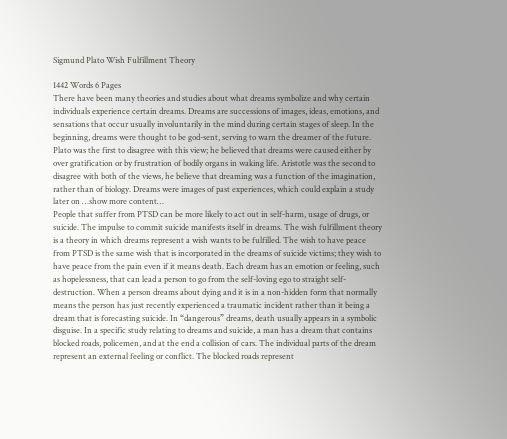Sigmund Plato Wish Fulfillment Theory

1442 Words 6 Pages
There have been many theories and studies about what dreams symbolize and why certain individuals experience certain dreams. Dreams are successions of images, ideas, emotions, and sensations that occur usually involuntarily in the mind during certain stages of sleep. In the beginning, dreams were thought to be god-sent, serving to warn the dreamer of the future. Plato was the first to disagree with this view; he believed that dreams were caused either by over gratification or by frustration of bodily organs in waking life. Aristotle was the second to disagree with both of the views, he believe that dreaming was a function of the imagination, rather than of biology. Dreams were images of past experiences, which could explain a study later on …show more content…
People that suffer from PTSD can be more likely to act out in self-harm, usage of drugs, or suicide. The impulse to commit suicide manifests itself in dreams. The wish fulfillment theory is a theory in which dreams represent a wish wants to be fulfilled. The wish to have peace from PTSD is the same wish that is incorporated in the dreams of suicide victims; they wish to have peace from the pain even if it means death. Each dream has an emotion or feeling, such as hopelessness, that can lead a person to go from the self-loving ego to straight self-destruction. When a person dreams about dying and it is in a non-hidden form that normally means the person has just recently experienced a traumatic incident rather than it being a dream that is forecasting suicide. In “dangerous” dreams, death usually appears in a symbolic disguise. In a specific study relating to dreams and suicide, a man has a dream that contains blocked roads, policemen, and at the end a collision of cars. The individual parts of the dream represent an external feeling or conflict. The blocked roads represent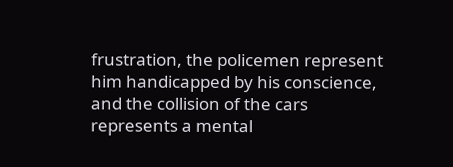frustration, the policemen represent him handicapped by his conscience, and the collision of the cars represents a mental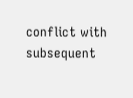conflict with subsequent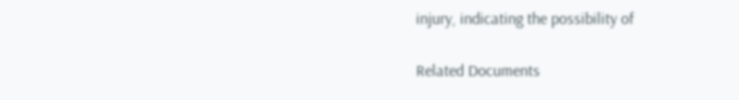injury, indicating the possibility of

Related Documents